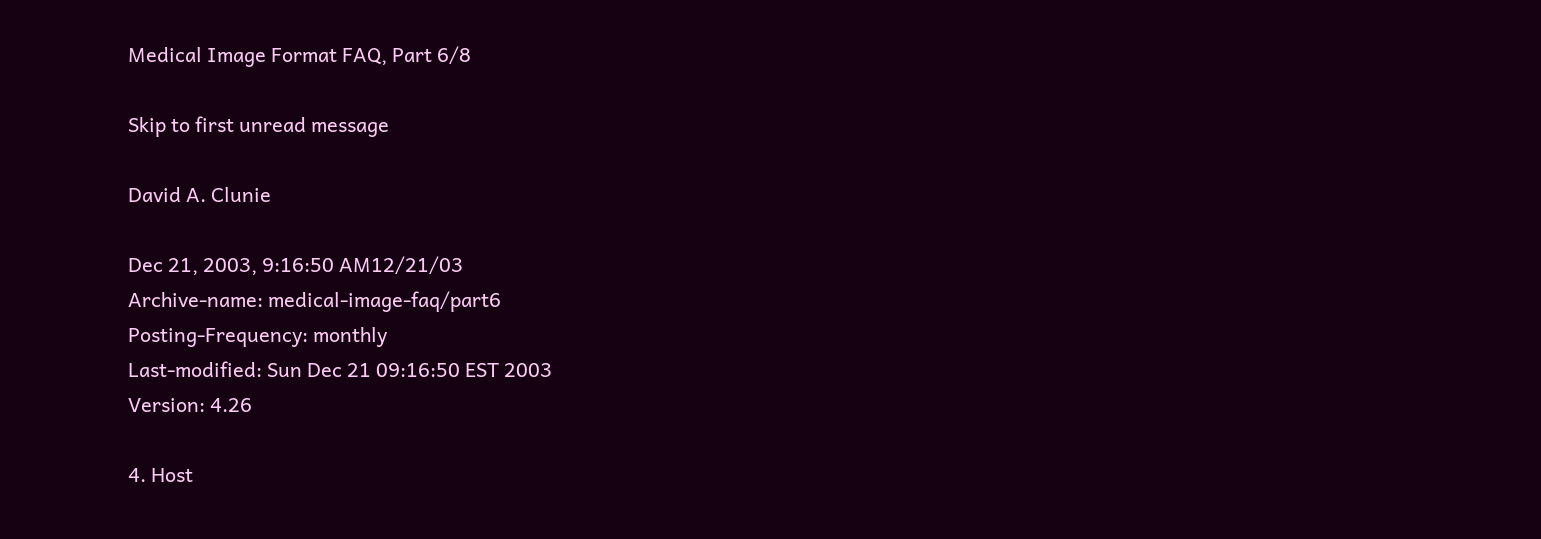Medical Image Format FAQ, Part 6/8

Skip to first unread message

David A. Clunie

Dec 21, 2003, 9:16:50 AM12/21/03
Archive-name: medical-image-faq/part6
Posting-Frequency: monthly
Last-modified: Sun Dec 21 09:16:50 EST 2003
Version: 4.26

4. Host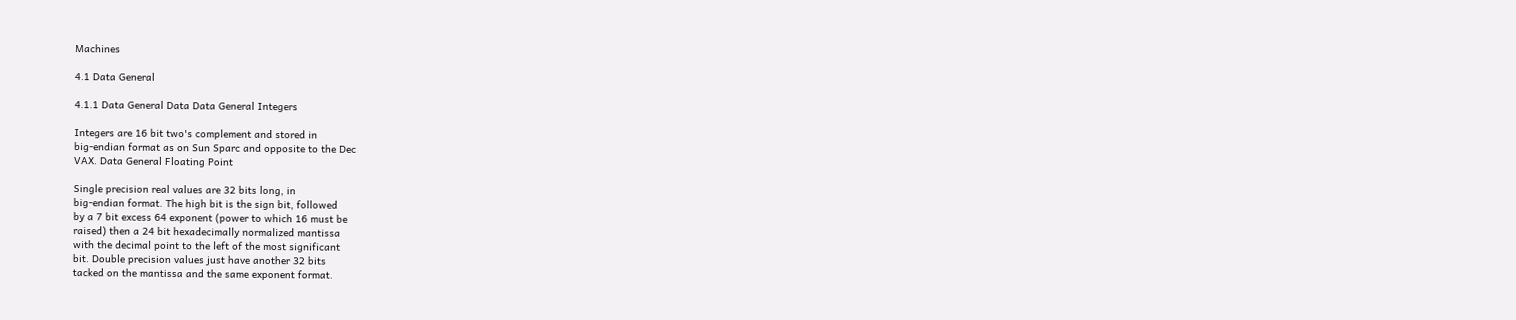Machines

4.1 Data General

4.1.1 Data General Data Data General Integers

Integers are 16 bit two's complement and stored in
big-endian format as on Sun Sparc and opposite to the Dec
VAX. Data General Floating Point

Single precision real values are 32 bits long, in
big-endian format. The high bit is the sign bit, followed
by a 7 bit excess 64 exponent (power to which 16 must be
raised) then a 24 bit hexadecimally normalized mantissa
with the decimal point to the left of the most significant
bit. Double precision values just have another 32 bits
tacked on the mantissa and the same exponent format.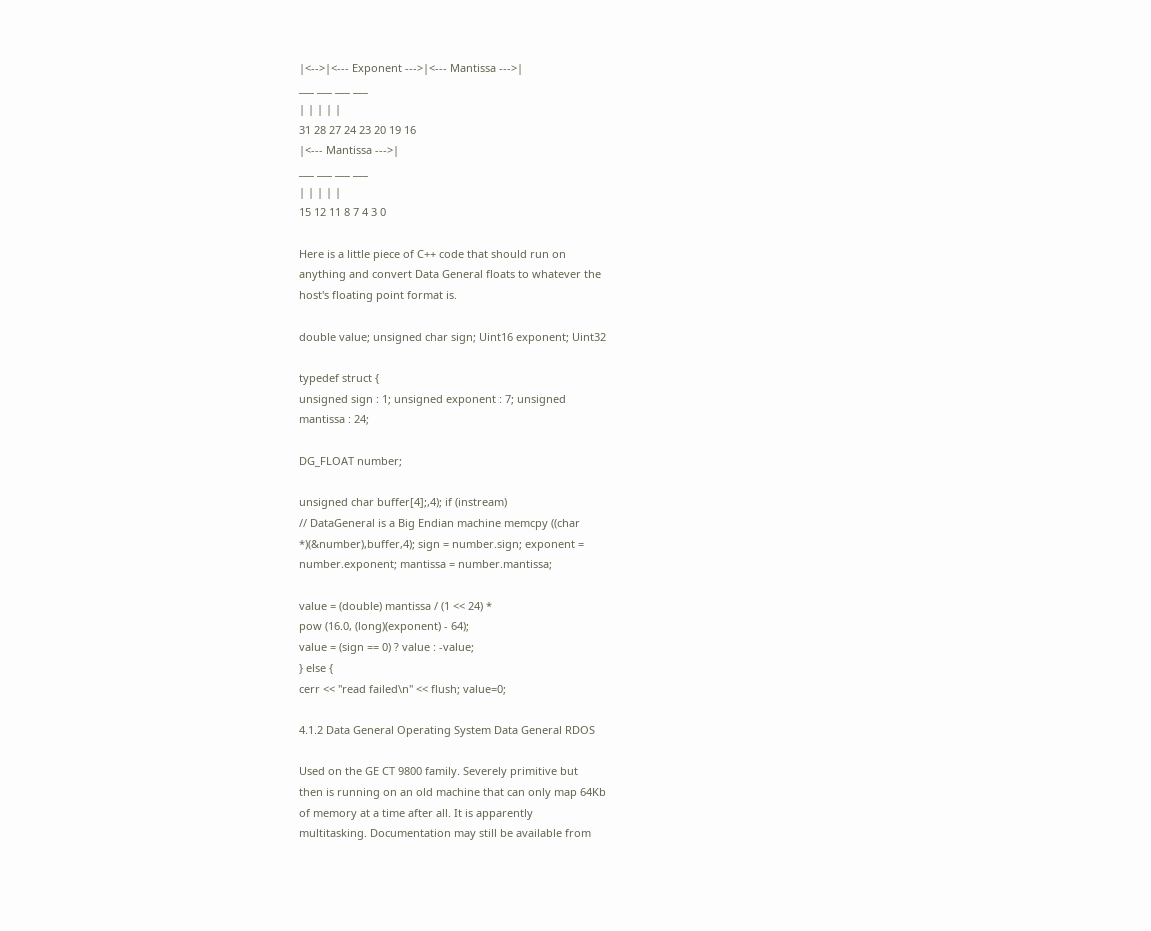|<-->|<--- Exponent --->|<--- Mantissa --->|
___ ___ ___ ___
| | | | |
31 28 27 24 23 20 19 16
|<--- Mantissa --->|
___ ___ ___ ___
| | | | |
15 12 11 8 7 4 3 0

Here is a little piece of C++ code that should run on
anything and convert Data General floats to whatever the
host's floating point format is.

double value; unsigned char sign; Uint16 exponent; Uint32

typedef struct {
unsigned sign : 1; unsigned exponent : 7; unsigned
mantissa : 24;

DG_FLOAT number;

unsigned char buffer[4];,4); if (instream)
// DataGeneral is a Big Endian machine memcpy ((char
*)(&number),buffer,4); sign = number.sign; exponent =
number.exponent; mantissa = number.mantissa;

value = (double) mantissa / (1 << 24) *
pow (16.0, (long)(exponent) - 64);
value = (sign == 0) ? value : -value;
} else {
cerr << "read failed\n" << flush; value=0;

4.1.2 Data General Operating System Data General RDOS

Used on the GE CT 9800 family. Severely primitive but
then is running on an old machine that can only map 64Kb
of memory at a time after all. It is apparently
multitasking. Documentation may still be available from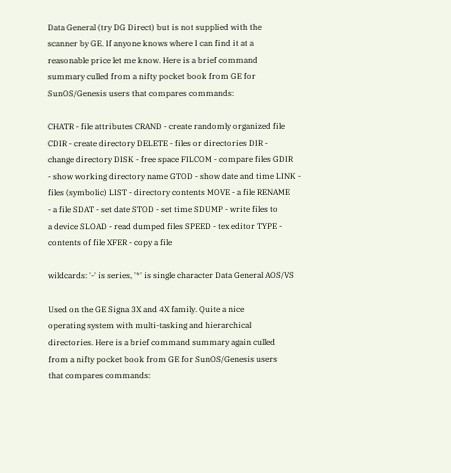Data General (try DG Direct) but is not supplied with the
scanner by GE. If anyone knows where I can find it at a
reasonable price let me know. Here is a brief command
summary culled from a nifty pocket book from GE for
SunOS/Genesis users that compares commands:

CHATR - file attributes CRAND - create randomly organized file
CDIR - create directory DELETE - files or directories DIR -
change directory DISK - free space FILCOM - compare files GDIR
- show working directory name GTOD - show date and time LINK -
files (symbolic) LIST - directory contents MOVE - a file RENAME
- a file SDAT - set date STOD - set time SDUMP - write files to
a device SLOAD - read dumped files SPEED - tex editor TYPE -
contents of file XFER - copy a file

wildcards: '-' is series, '*' is single character Data General AOS/VS

Used on the GE Signa 3X and 4X family. Quite a nice
operating system with multi-tasking and hierarchical
directories. Here is a brief command summary again culled
from a nifty pocket book from GE for SunOS/Genesis users
that compares commands: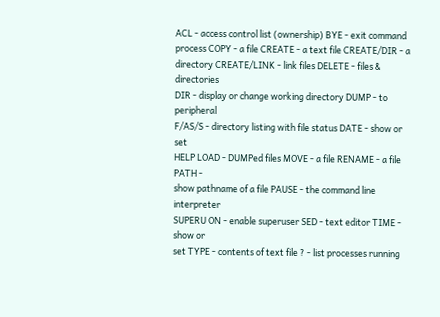ACL - access control list (ownership) BYE - exit command
process COPY - a file CREATE - a text file CREATE/DIR - a
directory CREATE/LINK - link files DELETE - files & directories
DIR - display or change working directory DUMP - to peripheral
F/AS/S - directory listing with file status DATE - show or set
HELP LOAD - DUMPed files MOVE - a file RENAME - a file PATH -
show pathname of a file PAUSE - the command line interpreter
SUPERU ON - enable superuser SED - text editor TIME - show or
set TYPE - contents of text file ? - list processes running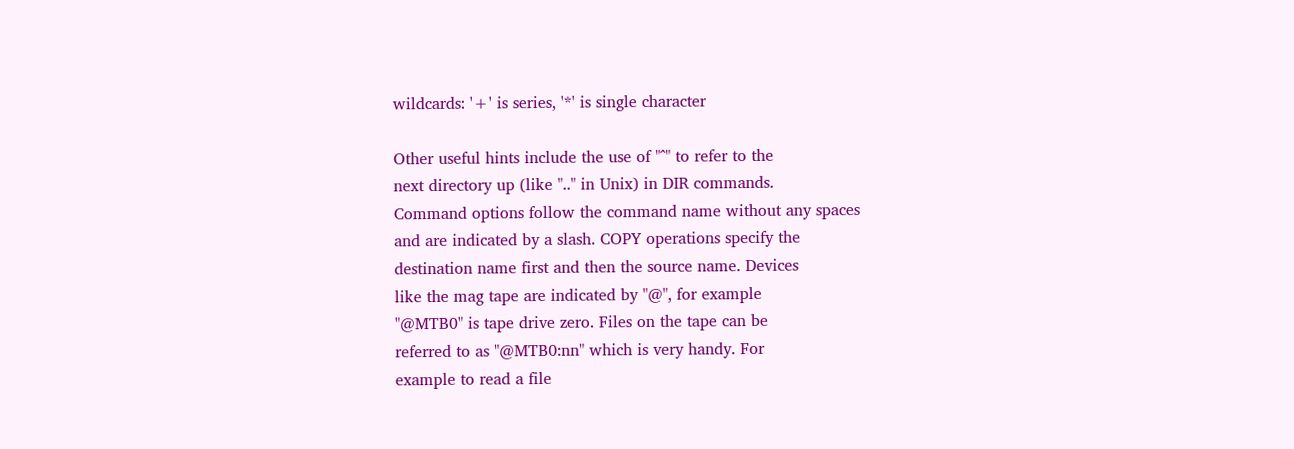wildcards: '+' is series, '*' is single character

Other useful hints include the use of "^" to refer to the
next directory up (like ".." in Unix) in DIR commands.
Command options follow the command name without any spaces
and are indicated by a slash. COPY operations specify the
destination name first and then the source name. Devices
like the mag tape are indicated by "@", for example
"@MTB0" is tape drive zero. Files on the tape can be
referred to as "@MTB0:nn" which is very handy. For
example to read a file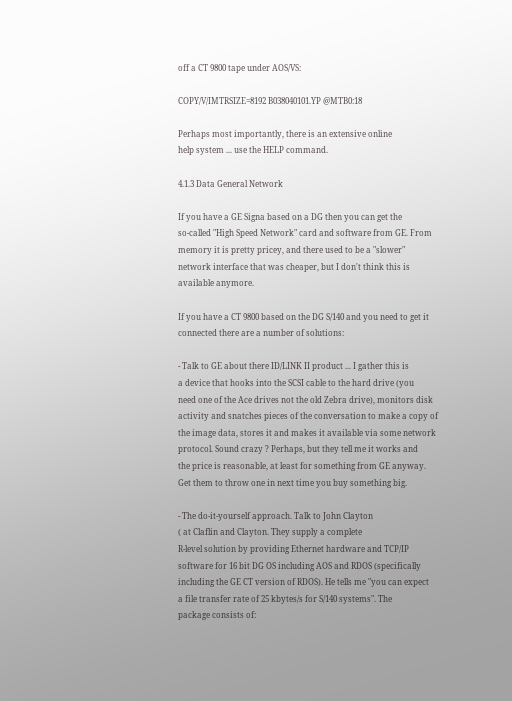off a CT 9800 tape under AOS/VS:

COPY/V/IMTRSIZE=8192 B038040101.YP @MTB0:18

Perhaps most importantly, there is an extensive online
help system ... use the HELP command.

4.1.3 Data General Network

If you have a GE Signa based on a DG then you can get the
so-called "High Speed Network" card and software from GE. From
memory it is pretty pricey, and there used to be a "slower"
network interface that was cheaper, but I don't think this is
available anymore.

If you have a CT 9800 based on the DG S/140 and you need to get it
connected there are a number of solutions:

- Talk to GE about there ID/LINK II product ... I gather this is
a device that hooks into the SCSI cable to the hard drive (you
need one of the Ace drives not the old Zebra drive), monitors disk
activity and snatches pieces of the conversation to make a copy of
the image data, stores it and makes it available via some network
protocol. Sound crazy ? Perhaps, but they tell me it works and
the price is reasonable, at least for something from GE anyway.
Get them to throw one in next time you buy something big.

- The do-it-yourself approach. Talk to John Clayton
( at Claflin and Clayton. They supply a complete
R-level solution by providing Ethernet hardware and TCP/IP
software for 16 bit DG OS including AOS and RDOS (specifically
including the GE CT version of RDOS). He tells me "you can expect
a file transfer rate of 25 kbytes/s for S/140 systems". The
package consists of: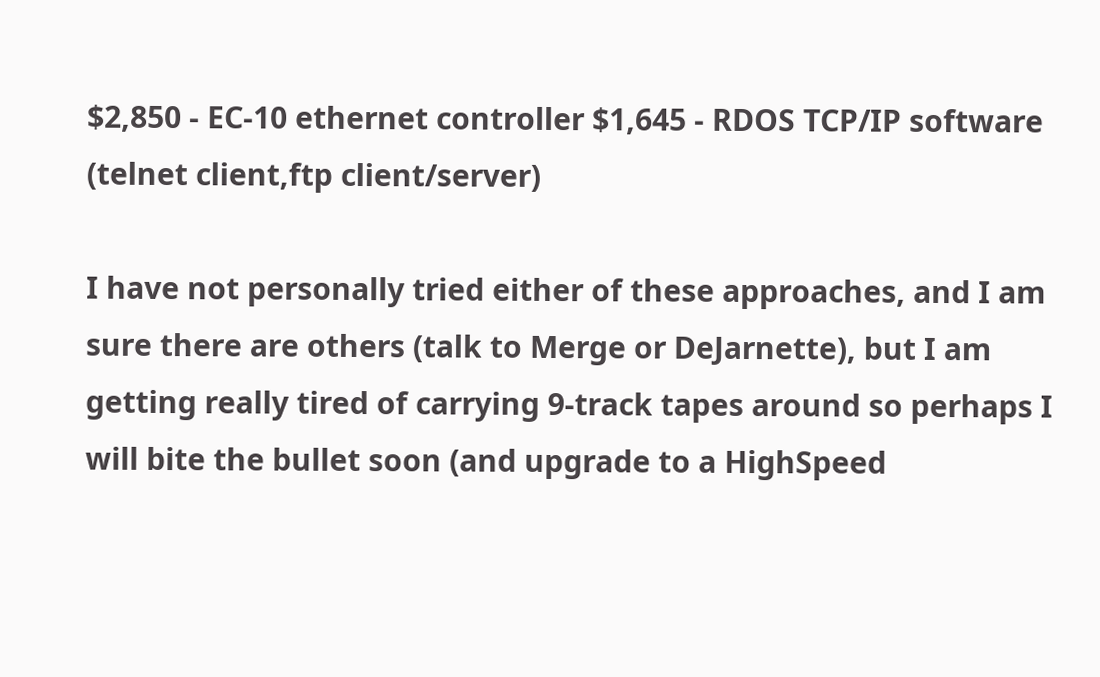$2,850 - EC-10 ethernet controller $1,645 - RDOS TCP/IP software
(telnet client,ftp client/server)

I have not personally tried either of these approaches, and I am
sure there are others (talk to Merge or DeJarnette), but I am
getting really tired of carrying 9-track tapes around so perhaps I
will bite the bullet soon (and upgrade to a HighSpeed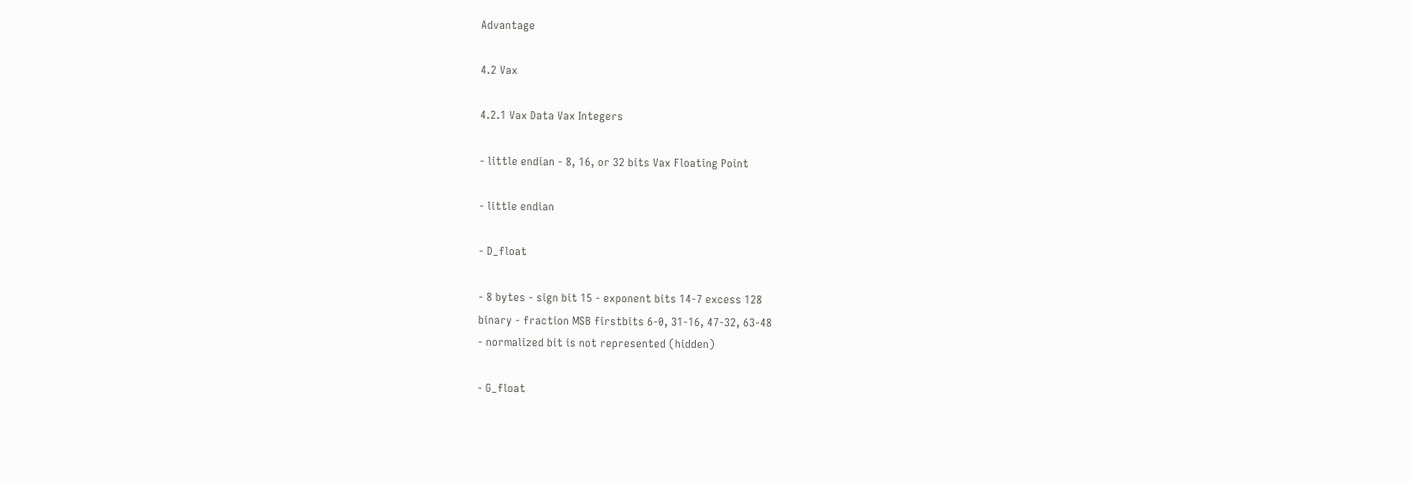Advantage

4.2 Vax

4.2.1 Vax Data Vax Integers

- little endian - 8, 16, or 32 bits Vax Floating Point

- little endian

- D_float

- 8 bytes - sign bit 15 - exponent bits 14-7 excess 128
binary - fraction MSB firstbits 6-0, 31-16, 47-32, 63-48
- normalized bit is not represented (hidden)

- G_float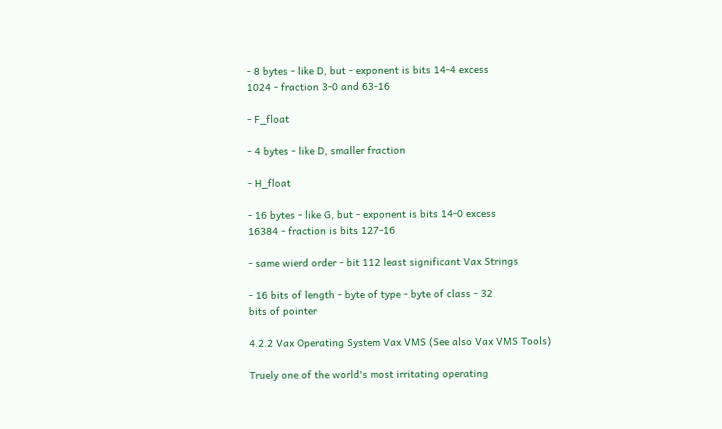- 8 bytes - like D, but - exponent is bits 14-4 excess
1024 - fraction 3-0 and 63-16

- F_float

- 4 bytes - like D, smaller fraction

- H_float

- 16 bytes - like G, but - exponent is bits 14-0 excess
16384 - fraction is bits 127-16

- same wierd order - bit 112 least significant Vax Strings

- 16 bits of length - byte of type - byte of class - 32
bits of pointer

4.2.2 Vax Operating System Vax VMS (See also Vax VMS Tools)

Truely one of the world's most irritating operating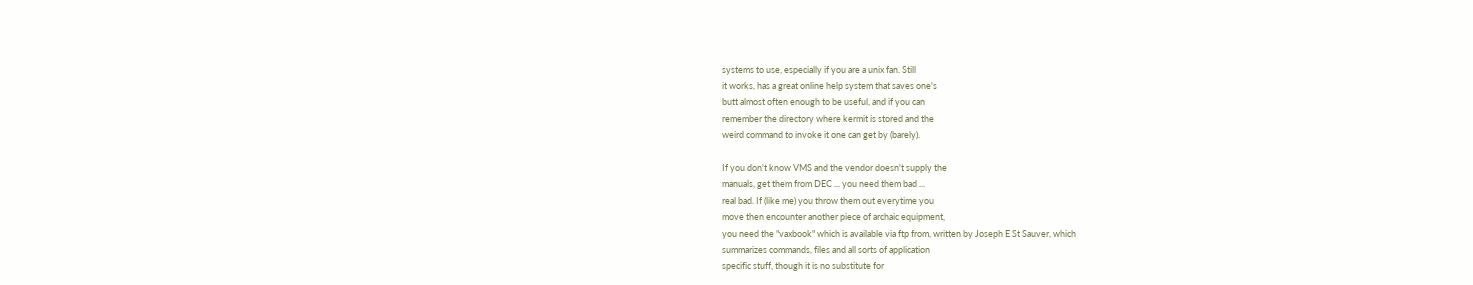systems to use, especially if you are a unix fan. Still
it works, has a great online help system that saves one's
butt almost often enough to be useful, and if you can
remember the directory where kermit is stored and the
weird command to invoke it one can get by (barely).

If you don't know VMS and the vendor doesn't supply the
manuals, get them from DEC ... you need them bad ...
real bad. If (like me) you throw them out everytime you
move then encounter another piece of archaic equipment,
you need the "vaxbook" which is available via ftp from, written by Joseph E St Sauver, which
summarizes commands, files and all sorts of application
specific stuff, though it is no substitute for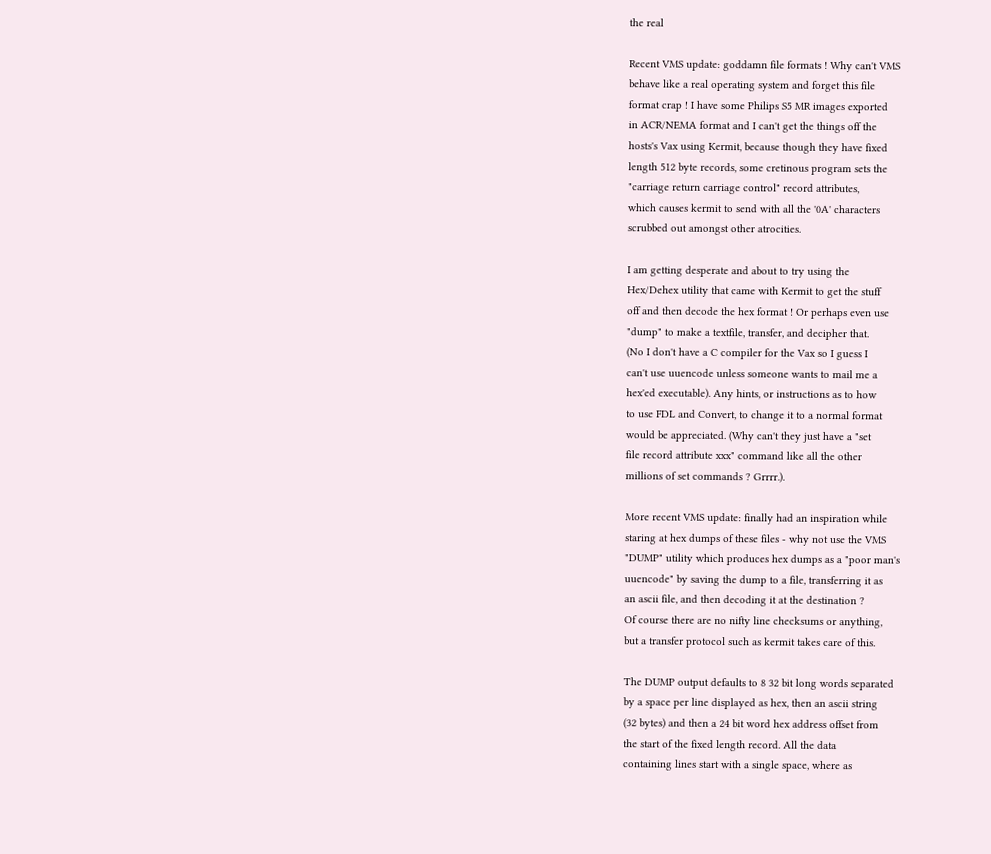the real

Recent VMS update: goddamn file formats ! Why can't VMS
behave like a real operating system and forget this file
format crap ! I have some Philips S5 MR images exported
in ACR/NEMA format and I can't get the things off the
hosts's Vax using Kermit, because though they have fixed
length 512 byte records, some cretinous program sets the
"carriage return carriage control" record attributes,
which causes kermit to send with all the '0A' characters
scrubbed out amongst other atrocities.

I am getting desperate and about to try using the
Hex/Dehex utility that came with Kermit to get the stuff
off and then decode the hex format ! Or perhaps even use
"dump" to make a textfile, transfer, and decipher that.
(No I don't have a C compiler for the Vax so I guess I
can't use uuencode unless someone wants to mail me a
hex'ed executable). Any hints, or instructions as to how
to use FDL and Convert, to change it to a normal format
would be appreciated. (Why can't they just have a "set
file record attribute xxx" command like all the other
millions of set commands ? Grrrr.).

More recent VMS update: finally had an inspiration while
staring at hex dumps of these files - why not use the VMS
"DUMP" utility which produces hex dumps as a "poor man's
uuencode" by saving the dump to a file, transferring it as
an ascii file, and then decoding it at the destination ?
Of course there are no nifty line checksums or anything,
but a transfer protocol such as kermit takes care of this.

The DUMP output defaults to 8 32 bit long words separated
by a space per line displayed as hex, then an ascii string
(32 bytes) and then a 24 bit word hex address offset from
the start of the fixed length record. All the data
containing lines start with a single space, where as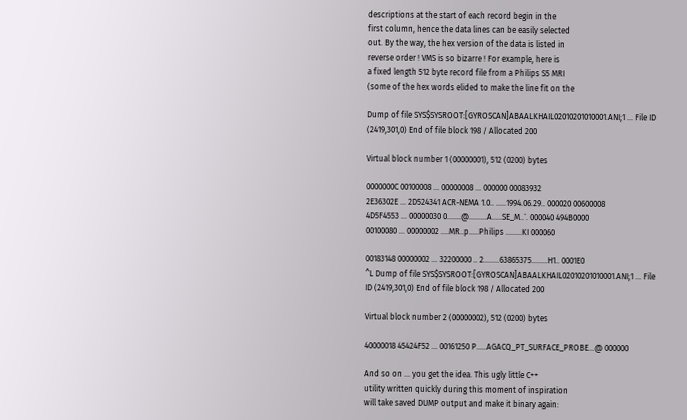descriptions at the start of each record begin in the
first column, hence the data lines can be easily selected
out. By the way, the hex version of the data is listed in
reverse order ! VMS is so bizarre ! For example, here is
a fixed length 512 byte record file from a Philips S5 MRI
(some of the hex words elided to make the line fit on the

Dump of file SYS$SYSROOT:[GYROSCAN]ABAALKHAIL02010201010001.ANI;1 ... File ID
(2419,301,0) End of file block 198 / Allocated 200

Virtual block number 1 (00000001), 512 (0200) bytes

0000000C 00100008 ... 00000008 ... 000000 00083932
2E36302E ... 2D524341 ACR-NEMA 1.0.. .....1994.06.29.. 000020 00600008
4D5F4553 ... 00000030 0.......@.........A.....SE_M..`. 000040 494B0000
00100080 ... 00000002 ....MR..p.....Philips ........KI 000060

00183148 00000002 ... 32200000 .. 2........63865375........H1.. 0001E0
^L Dump of file SYS$SYSROOT:[GYROSCAN]ABAALKHAIL02010201010001.ANI;1 ... File
ID (2419,301,0) End of file block 198 / Allocated 200

Virtual block number 2 (00000002), 512 (0200) bytes

40000018 45424F52 ... 00161250 P.....AGACQ_PT_SURFACE_PROBE...@ 000000

And so on ... you get the idea. This ugly little C++
utility written quickly during this moment of inspiration
will take saved DUMP output and make it binary again: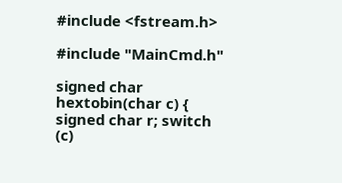#include <fstream.h>

#include "MainCmd.h"

signed char hextobin(char c) {
signed char r; switch (c)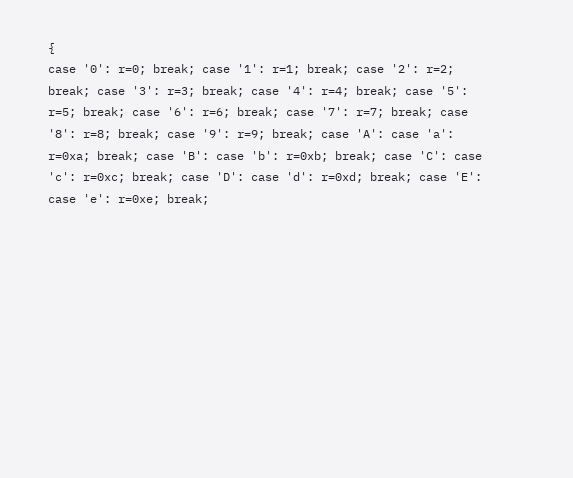{
case '0': r=0; break; case '1': r=1; break; case '2': r=2;
break; case '3': r=3; break; case '4': r=4; break; case '5':
r=5; break; case '6': r=6; break; case '7': r=7; break; case
'8': r=8; break; case '9': r=9; break; case 'A': case 'a':
r=0xa; break; case 'B': case 'b': r=0xb; break; case 'C': case
'c': r=0xc; break; case 'D': case 'd': r=0xd; break; case 'E':
case 'e': r=0xe; break;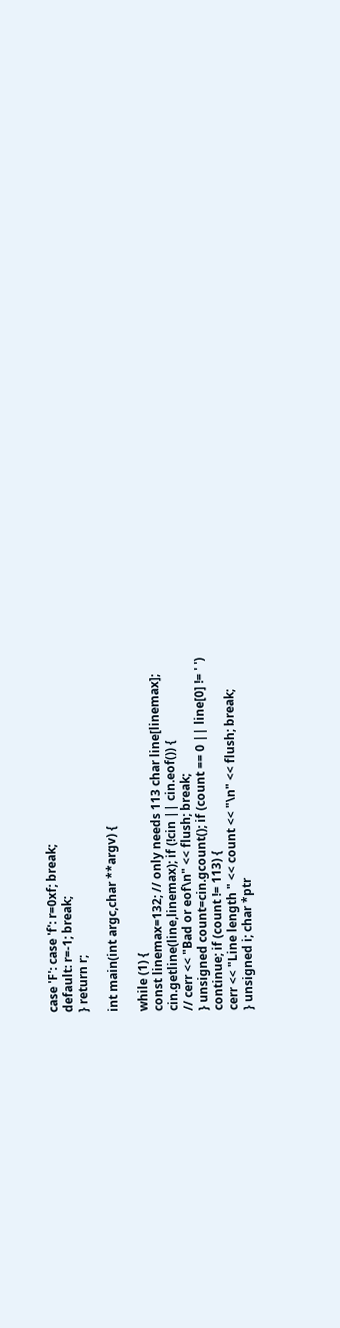case 'F': case 'f': r=0xf; break;
default: r=-1; break;
} return r;

int main(int argc,char **argv) {

while (1) {
const linemax=132; // only needs 113 char line[linemax];
cin.getline(line,linemax); if (!cin || cin.eof()) {
// cerr << "Bad or eof\n" << flush; break;
} unsigned count=cin.gcount(); if (count == 0 || line[0] != ' ')
continue; if (count != 113) {
cerr << "Line length " << count << "\n" << flush; break;
} unsigned i; char *ptr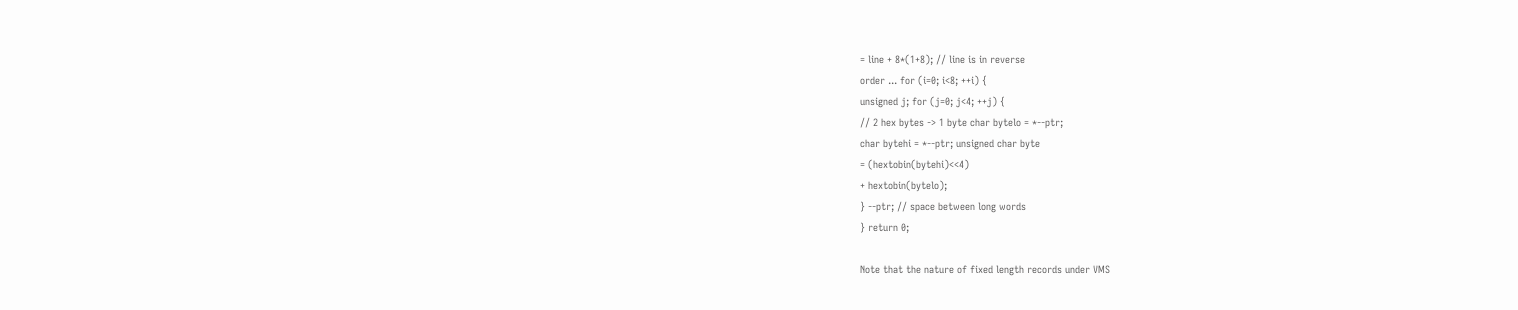= line + 8*(1+8); // line is in reverse
order ... for (i=0; i<8; ++i) {
unsigned j; for (j=0; j<4; ++j) {
// 2 hex bytes -> 1 byte char bytelo = *--ptr;
char bytehi = *--ptr; unsigned char byte
= (hextobin(bytehi)<<4)
+ hextobin(bytelo);
} --ptr; // space between long words
} return 0;

Note that the nature of fixed length records under VMS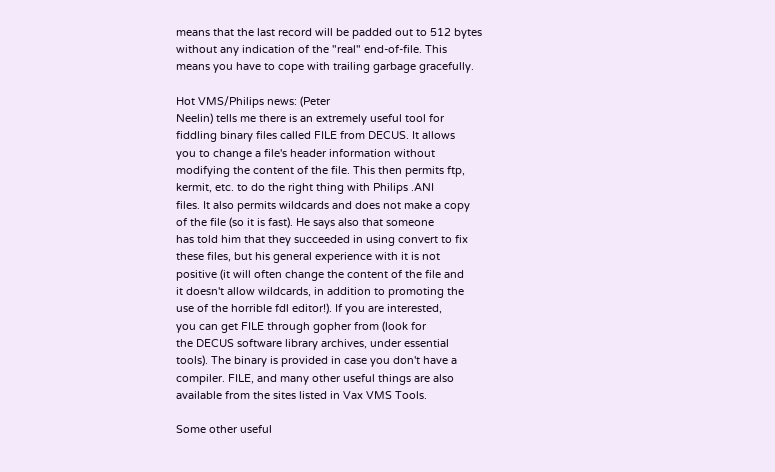means that the last record will be padded out to 512 bytes
without any indication of the "real" end-of-file. This
means you have to cope with trailing garbage gracefully.

Hot VMS/Philips news: (Peter
Neelin) tells me there is an extremely useful tool for
fiddling binary files called FILE from DECUS. It allows
you to change a file's header information without
modifying the content of the file. This then permits ftp,
kermit, etc. to do the right thing with Philips .ANI
files. It also permits wildcards and does not make a copy
of the file (so it is fast). He says also that someone
has told him that they succeeded in using convert to fix
these files, but his general experience with it is not
positive (it will often change the content of the file and
it doesn't allow wildcards, in addition to promoting the
use of the horrible fdl editor!). If you are interested,
you can get FILE through gopher from (look for
the DECUS software library archives, under essential
tools). The binary is provided in case you don't have a
compiler. FILE, and many other useful things are also
available from the sites listed in Vax VMS Tools.

Some other useful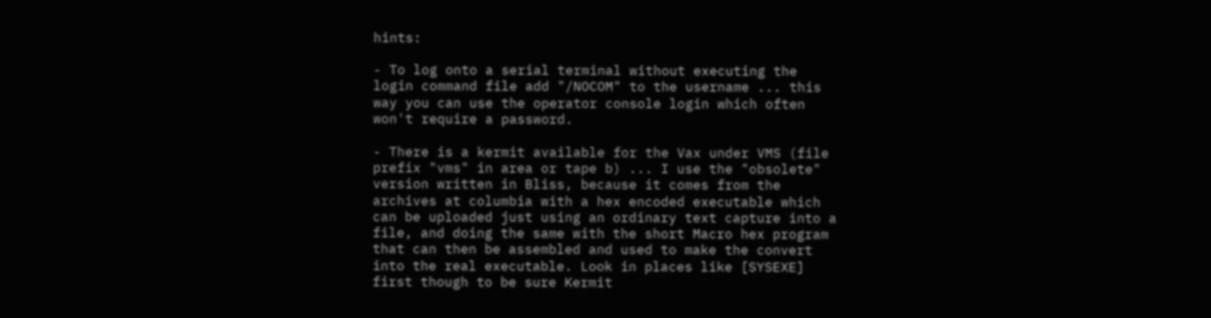hints:

- To log onto a serial terminal without executing the
login command file add "/NOCOM" to the username ... this
way you can use the operator console login which often
won't require a password.

- There is a kermit available for the Vax under VMS (file
prefix "vms" in area or tape b) ... I use the "obsolete"
version written in Bliss, because it comes from the
archives at columbia with a hex encoded executable which
can be uploaded just using an ordinary text capture into a
file, and doing the same with the short Macro hex program
that can then be assembled and used to make the convert
into the real executable. Look in places like [SYSEXE]
first though to be sure Kermit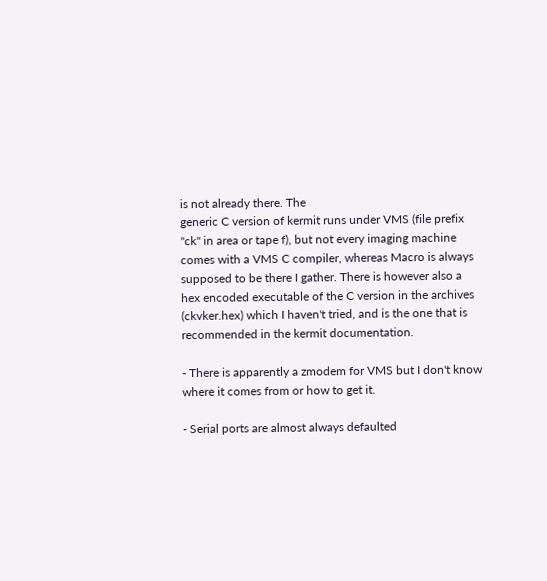is not already there. The
generic C version of kermit runs under VMS (file prefix
"ck" in area or tape f), but not every imaging machine
comes with a VMS C compiler, whereas Macro is always
supposed to be there I gather. There is however also a
hex encoded executable of the C version in the archives
(ckvker.hex) which I haven't tried, and is the one that is
recommended in the kermit documentation.

- There is apparently a zmodem for VMS but I don't know
where it comes from or how to get it.

- Serial ports are almost always defaulted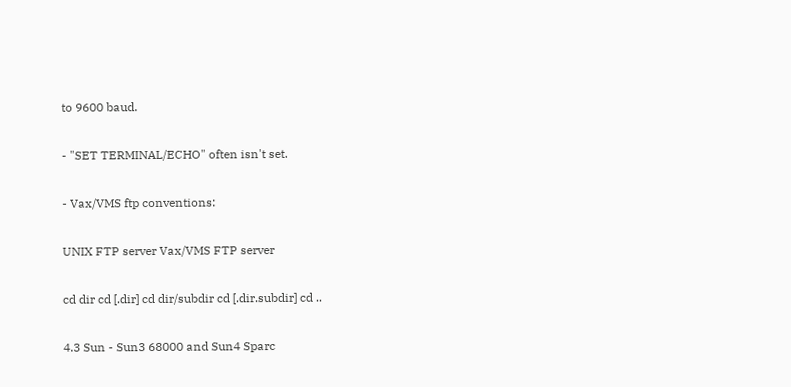to 9600 baud.

- "SET TERMINAL/ECHO" often isn't set.

- Vax/VMS ftp conventions:

UNIX FTP server Vax/VMS FTP server

cd dir cd [.dir] cd dir/subdir cd [.dir.subdir] cd ..

4.3 Sun - Sun3 68000 and Sun4 Sparc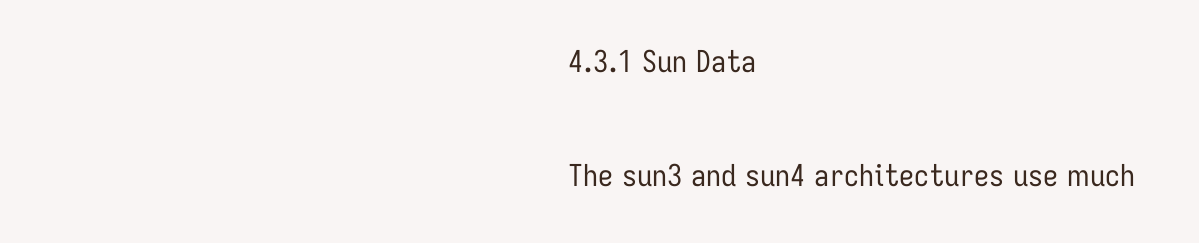4.3.1 Sun Data

The sun3 and sun4 architectures use much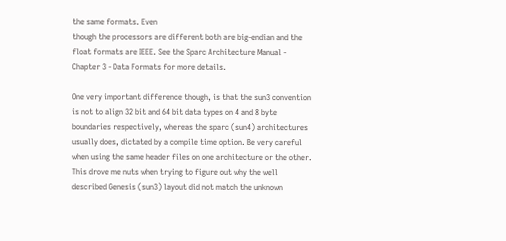the same formats. Even
though the processors are different both are big-endian and the
float formats are IEEE. See the Sparc Architecture Manual -
Chapter 3 - Data Formats for more details.

One very important difference though, is that the sun3 convention
is not to align 32 bit and 64 bit data types on 4 and 8 byte
boundaries respectively, whereas the sparc (sun4) architectures
usually does, dictated by a compile time option. Be very careful
when using the same header files on one architecture or the other.
This drove me nuts when trying to figure out why the well
described Genesis (sun3) layout did not match the unknown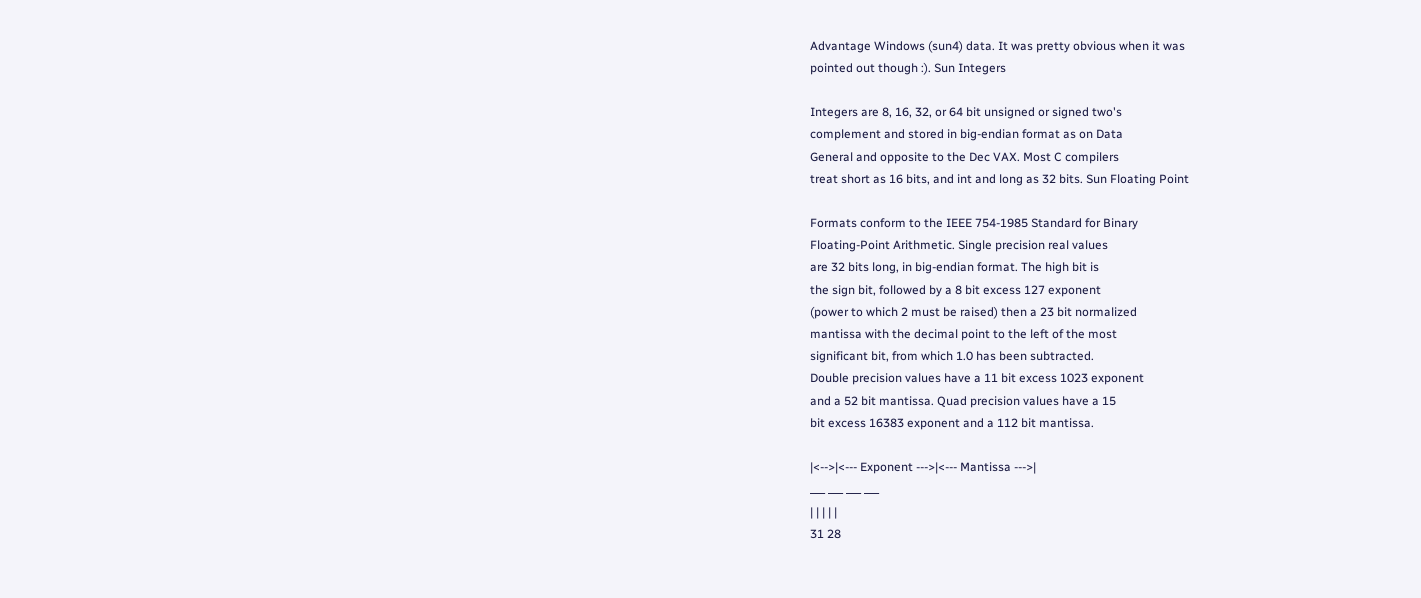Advantage Windows (sun4) data. It was pretty obvious when it was
pointed out though :). Sun Integers

Integers are 8, 16, 32, or 64 bit unsigned or signed two's
complement and stored in big-endian format as on Data
General and opposite to the Dec VAX. Most C compilers
treat short as 16 bits, and int and long as 32 bits. Sun Floating Point

Formats conform to the IEEE 754-1985 Standard for Binary
Floating-Point Arithmetic. Single precision real values
are 32 bits long, in big-endian format. The high bit is
the sign bit, followed by a 8 bit excess 127 exponent
(power to which 2 must be raised) then a 23 bit normalized
mantissa with the decimal point to the left of the most
significant bit, from which 1.0 has been subtracted.
Double precision values have a 11 bit excess 1023 exponent
and a 52 bit mantissa. Quad precision values have a 15
bit excess 16383 exponent and a 112 bit mantissa.

|<-->|<--- Exponent --->|<--- Mantissa --->|
___ ___ ___ ___
| | | | |
31 28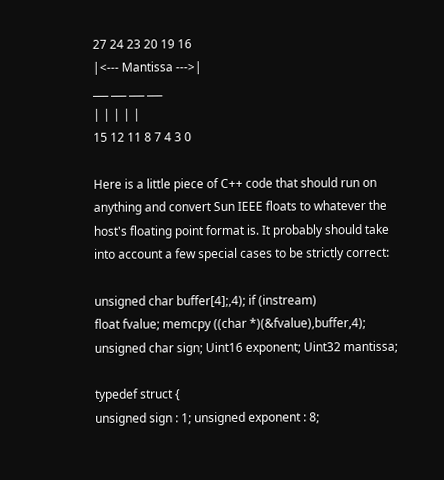27 24 23 20 19 16
|<--- Mantissa --->|
___ ___ ___ ___
| | | | |
15 12 11 8 7 4 3 0

Here is a little piece of C++ code that should run on
anything and convert Sun IEEE floats to whatever the
host's floating point format is. It probably should take
into account a few special cases to be strictly correct:

unsigned char buffer[4];,4); if (instream)
float fvalue; memcpy ((char *)(&fvalue),buffer,4);
unsigned char sign; Uint16 exponent; Uint32 mantissa;

typedef struct {
unsigned sign : 1; unsigned exponent : 8;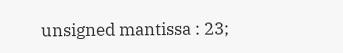unsigned mantissa : 23;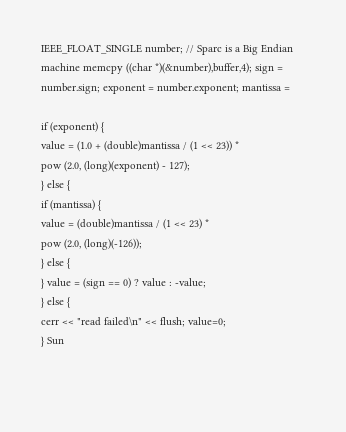IEEE_FLOAT_SINGLE number; // Sparc is a Big Endian
machine memcpy ((char *)(&number),buffer,4); sign =
number.sign; exponent = number.exponent; mantissa =

if (exponent) {
value = (1.0 + (double)mantissa / (1 << 23)) *
pow (2.0, (long)(exponent) - 127);
} else {
if (mantissa) {
value = (double)mantissa / (1 << 23) *
pow (2.0, (long)(-126));
} else {
} value = (sign == 0) ? value : -value;
} else {
cerr << "read failed\n" << flush; value=0;
} Sun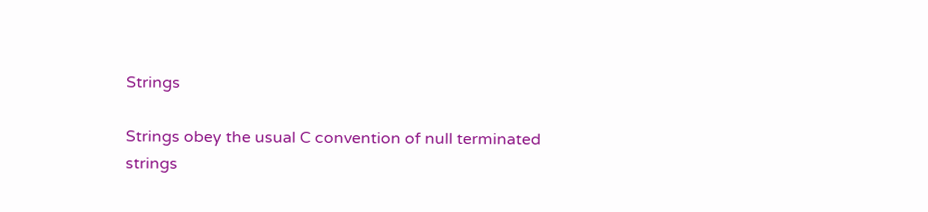Strings

Strings obey the usual C convention of null terminated
strings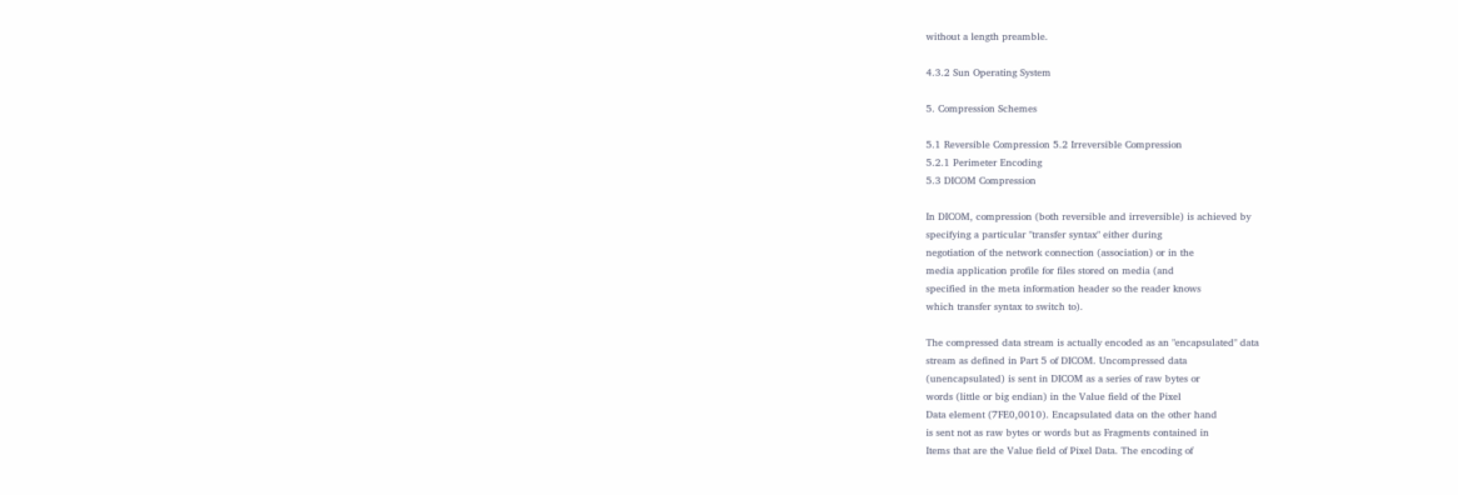without a length preamble.

4.3.2 Sun Operating System

5. Compression Schemes

5.1 Reversible Compression 5.2 Irreversible Compression
5.2.1 Perimeter Encoding
5.3 DICOM Compression

In DICOM, compression (both reversible and irreversible) is achieved by
specifying a particular "transfer syntax" either during
negotiation of the network connection (association) or in the
media application profile for files stored on media (and
specified in the meta information header so the reader knows
which transfer syntax to switch to).

The compressed data stream is actually encoded as an "encapsulated" data
stream as defined in Part 5 of DICOM. Uncompressed data
(unencapsulated) is sent in DICOM as a series of raw bytes or
words (little or big endian) in the Value field of the Pixel
Data element (7FE0,0010). Encapsulated data on the other hand
is sent not as raw bytes or words but as Fragments contained in
Items that are the Value field of Pixel Data. The encoding of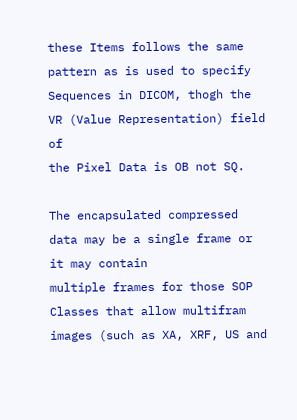these Items follows the same pattern as is used to specify
Sequences in DICOM, thogh the VR (Value Representation) field of
the Pixel Data is OB not SQ.

The encapsulated compressed data may be a single frame or it may contain
multiple frames for those SOP Classes that allow multifram
images (such as XA, XRF, US and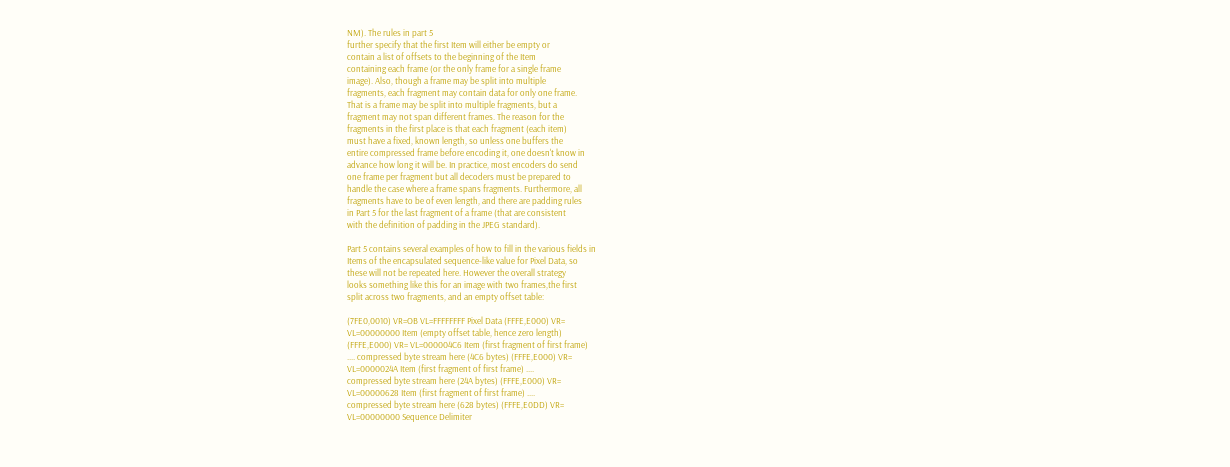NM). The rules in part 5
further specify that the first Item will either be empty or
contain a list of offsets to the beginning of the Item
containing each frame (or the only frame for a single frame
image). Also, though a frame may be split into multiple
fragments, each fragment may contain data for only one frame.
That is a frame may be split into multiple fragments, but a
fragment may not span different frames. The reason for the
fragments in the first place is that each fragment (each item)
must have a fixed, known length, so unless one buffers the
entire compressed frame before encoding it, one doesn't know in
advance how long it will be. In practice, most encoders do send
one frame per fragment but all decoders must be prepared to
handle the case where a frame spans fragments. Furthermore, all
fragments have to be of even length, and there are padding rules
in Part 5 for the last fragment of a frame (that are consistent
with the definition of padding in the JPEG standard).

Part 5 contains several examples of how to fill in the various fields in
Items of the encapsulated sequence-like value for Pixel Data, so
these will not be repeated here. However the overall strategy
looks something like this for an image with two frames,the first
split across two fragments, and an empty offset table:

(7FE0,0010) VR=OB VL=FFFFFFFF Pixel Data (FFFE,E000) VR=
VL=00000000 Item (empty offset table, hence zero length)
(FFFE,E000) VR= VL=000004C6 Item (first fragment of first frame)
.... compressed byte stream here (4C6 bytes) (FFFE,E000) VR=
VL=0000024A Item (first fragment of first frame) ....
compressed byte stream here (24A bytes) (FFFE,E000) VR=
VL=00000628 Item (first fragment of first frame) ....
compressed byte stream here (628 bytes) (FFFE,E0DD) VR=
VL=00000000 Sequence Delimiter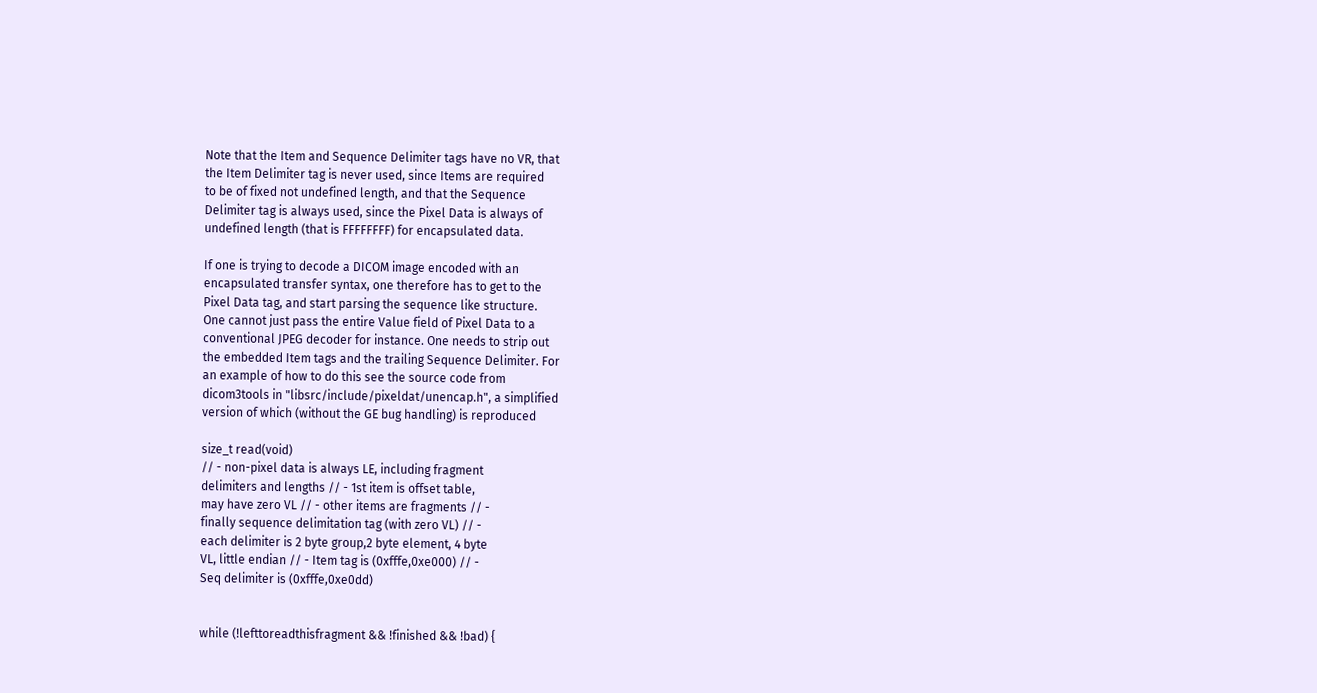Note that the Item and Sequence Delimiter tags have no VR, that
the Item Delimiter tag is never used, since Items are required
to be of fixed not undefined length, and that the Sequence
Delimiter tag is always used, since the Pixel Data is always of
undefined length (that is FFFFFFFF) for encapsulated data.

If one is trying to decode a DICOM image encoded with an
encapsulated transfer syntax, one therefore has to get to the
Pixel Data tag, and start parsing the sequence like structure.
One cannot just pass the entire Value field of Pixel Data to a
conventional JPEG decoder for instance. One needs to strip out
the embedded Item tags and the trailing Sequence Delimiter. For
an example of how to do this see the source code from
dicom3tools in "libsrc/include/pixeldat/unencap.h", a simplified
version of which (without the GE bug handling) is reproduced

size_t read(void)
// - non-pixel data is always LE, including fragment
delimiters and lengths // - 1st item is offset table,
may have zero VL // - other items are fragments // -
finally sequence delimitation tag (with zero VL) // -
each delimiter is 2 byte group,2 byte element, 4 byte
VL, little endian // - Item tag is (0xfffe,0xe000) // -
Seq delimiter is (0xfffe,0xe0dd)


while (!lefttoreadthisfragment && !finished && !bad) {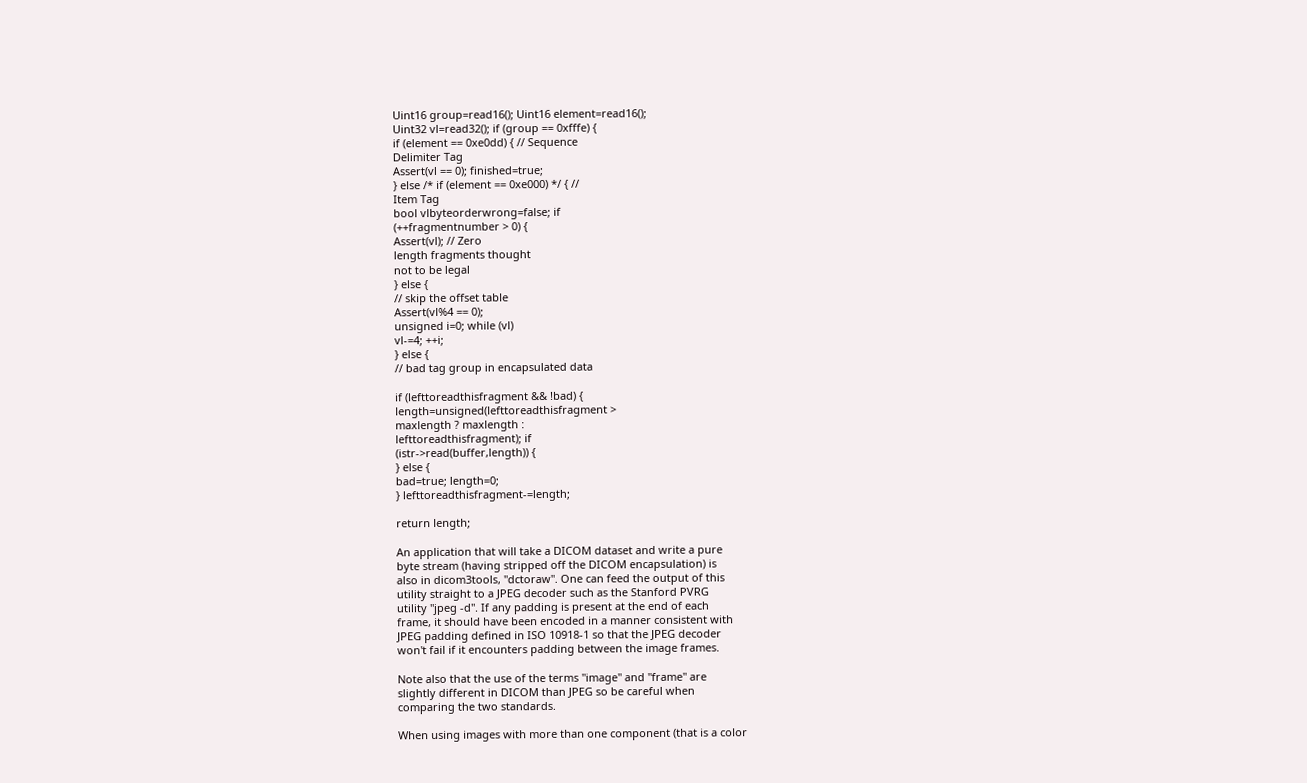Uint16 group=read16(); Uint16 element=read16();
Uint32 vl=read32(); if (group == 0xfffe) {
if (element == 0xe0dd) { // Sequence
Delimiter Tag
Assert(vl == 0); finished=true;
} else /* if (element == 0xe000) */ { //
Item Tag
bool vlbyteorderwrong=false; if
(++fragmentnumber > 0) {
Assert(vl); // Zero
length fragments thought
not to be legal
} else {
// skip the offset table
Assert(vl%4 == 0);
unsigned i=0; while (vl)
vl-=4; ++i;
} else {
// bad tag group in encapsulated data

if (lefttoreadthisfragment && !bad) {
length=unsigned(lefttoreadthisfragment >
maxlength ? maxlength :
lefttoreadthisfragment); if
(istr->read(buffer,length)) {
} else {
bad=true; length=0;
} lefttoreadthisfragment-=length;

return length;

An application that will take a DICOM dataset and write a pure
byte stream (having stripped off the DICOM encapsulation) is
also in dicom3tools, "dctoraw". One can feed the output of this
utility straight to a JPEG decoder such as the Stanford PVRG
utility "jpeg -d". If any padding is present at the end of each
frame, it should have been encoded in a manner consistent with
JPEG padding defined in ISO 10918-1 so that the JPEG decoder
won't fail if it encounters padding between the image frames.

Note also that the use of the terms "image" and "frame" are
slightly different in DICOM than JPEG so be careful when
comparing the two standards.

When using images with more than one component (that is a color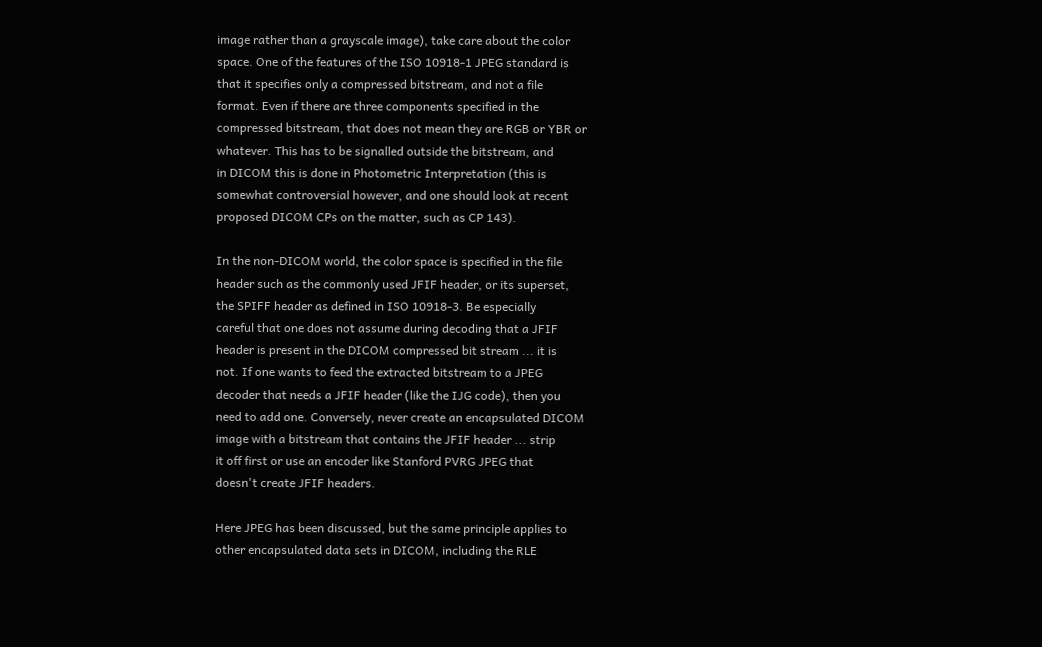image rather than a grayscale image), take care about the color
space. One of the features of the ISO 10918-1 JPEG standard is
that it specifies only a compressed bitstream, and not a file
format. Even if there are three components specified in the
compressed bitstream, that does not mean they are RGB or YBR or
whatever. This has to be signalled outside the bitstream, and
in DICOM this is done in Photometric Interpretation (this is
somewhat controversial however, and one should look at recent
proposed DICOM CPs on the matter, such as CP 143).

In the non-DICOM world, the color space is specified in the file
header such as the commonly used JFIF header, or its superset,
the SPIFF header as defined in ISO 10918-3. Be especially
careful that one does not assume during decoding that a JFIF
header is present in the DICOM compressed bit stream ... it is
not. If one wants to feed the extracted bitstream to a JPEG
decoder that needs a JFIF header (like the IJG code), then you
need to add one. Conversely, never create an encapsulated DICOM
image with a bitstream that contains the JFIF header ... strip
it off first or use an encoder like Stanford PVRG JPEG that
doesn't create JFIF headers.

Here JPEG has been discussed, but the same principle applies to
other encapsulated data sets in DICOM, including the RLE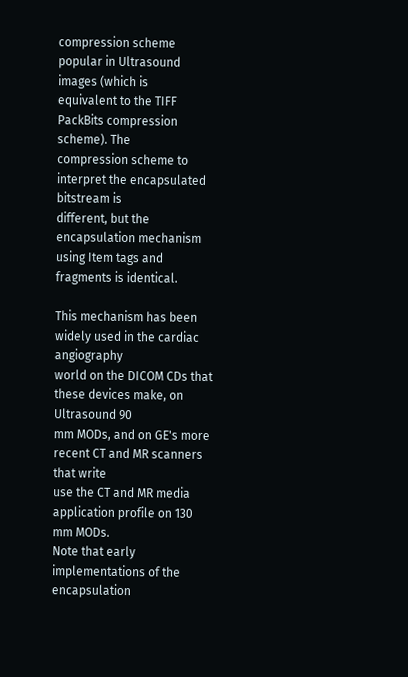compression scheme popular in Ultrasound images (which is
equivalent to the TIFF PackBits compression scheme). The
compression scheme to interpret the encapsulated bitstream is
different, but the encapsulation mechanism using Item tags and
fragments is identical.

This mechanism has been widely used in the cardiac angiography
world on the DICOM CDs that these devices make, on Ultrasound 90
mm MODs, and on GE's more recent CT and MR scanners that write
use the CT and MR media application profile on 130 mm MODs.
Note that early implementations of the encapsulation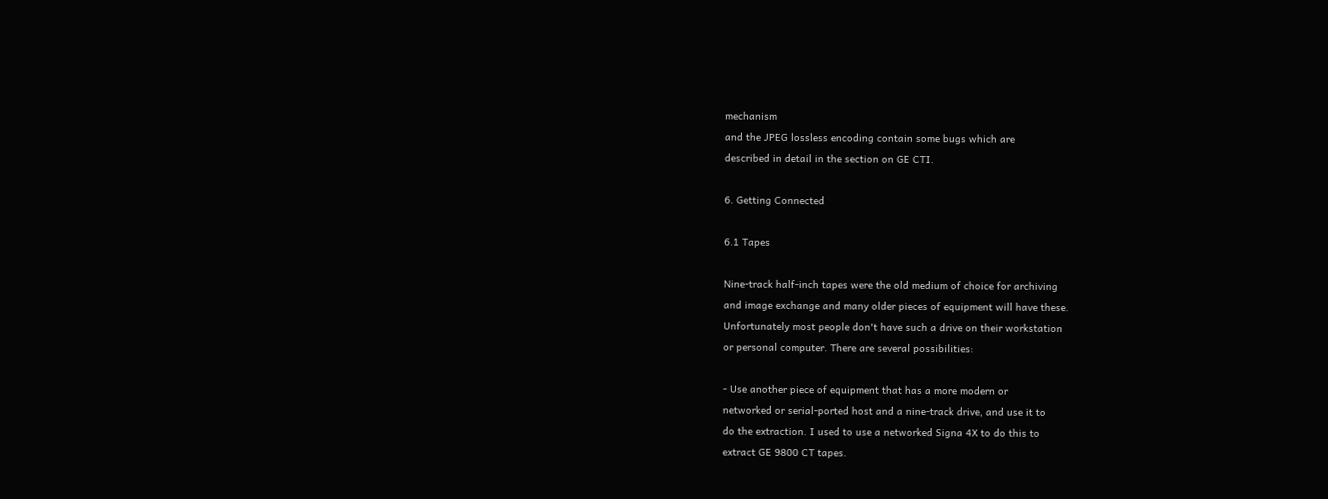mechanism
and the JPEG lossless encoding contain some bugs which are
described in detail in the section on GE CTI.

6. Getting Connected

6.1 Tapes

Nine-track half-inch tapes were the old medium of choice for archiving
and image exchange and many older pieces of equipment will have these.
Unfortunately most people don't have such a drive on their workstation
or personal computer. There are several possibilities:

- Use another piece of equipment that has a more modern or
networked or serial-ported host and a nine-track drive, and use it to
do the extraction. I used to use a networked Signa 4X to do this to
extract GE 9800 CT tapes.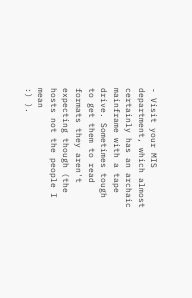- Visit your MIS department, which almost certainly has an archaic
mainframe with a tape drive. Sometimes tough to get them to read
formats they aren't expecting though (the hosts not the people I mean
:) ).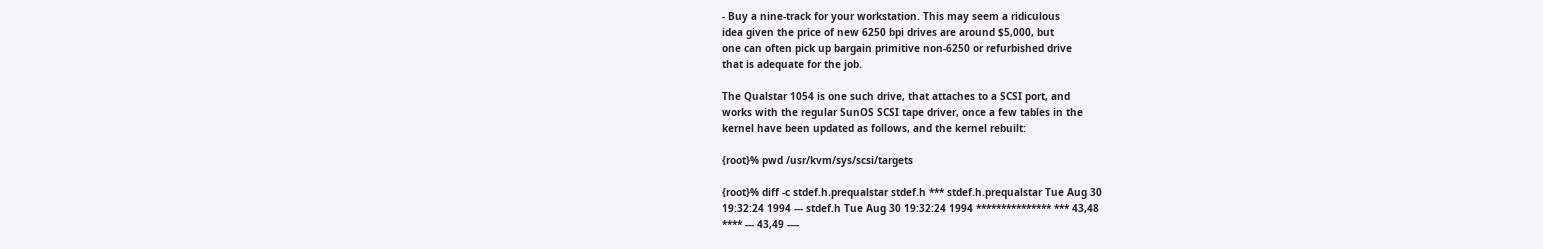- Buy a nine-track for your workstation. This may seem a ridiculous
idea given the price of new 6250 bpi drives are around $5,000, but
one can often pick up bargain primitive non-6250 or refurbished drive
that is adequate for the job.

The Qualstar 1054 is one such drive, that attaches to a SCSI port, and
works with the regular SunOS SCSI tape driver, once a few tables in the
kernel have been updated as follows, and the kernel rebuilt:

{root}% pwd /usr/kvm/sys/scsi/targets

{root}% diff -c stdef.h.prequalstar stdef.h *** stdef.h.prequalstar Tue Aug 30
19:32:24 1994 --- stdef.h Tue Aug 30 19:32:24 1994 *************** *** 43,48
**** --- 43,49 ----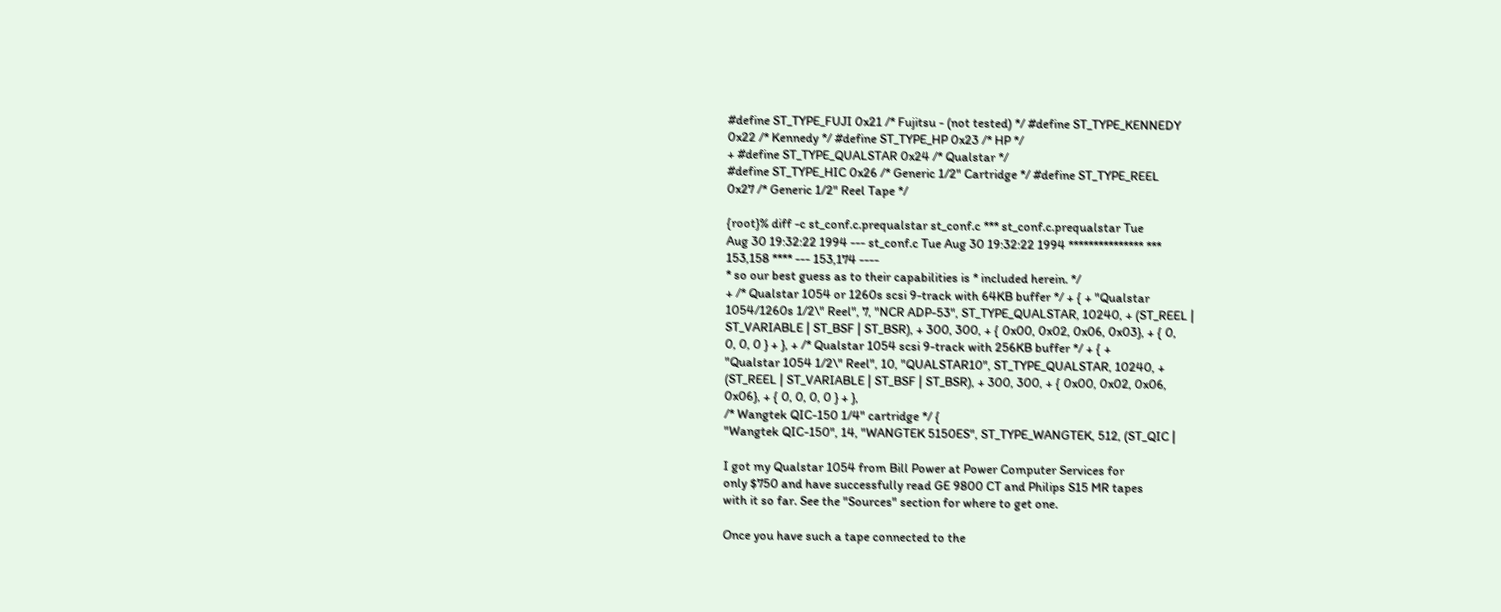#define ST_TYPE_FUJI 0x21 /* Fujitsu - (not tested) */ #define ST_TYPE_KENNEDY
0x22 /* Kennedy */ #define ST_TYPE_HP 0x23 /* HP */
+ #define ST_TYPE_QUALSTAR 0x24 /* Qualstar */
#define ST_TYPE_HIC 0x26 /* Generic 1/2" Cartridge */ #define ST_TYPE_REEL
0x27 /* Generic 1/2" Reel Tape */

{root}% diff -c st_conf.c.prequalstar st_conf.c *** st_conf.c.prequalstar Tue
Aug 30 19:32:22 1994 --- st_conf.c Tue Aug 30 19:32:22 1994 *************** ***
153,158 **** --- 153,174 ----
* so our best guess as to their capabilities is * included herein. */
+ /* Qualstar 1054 or 1260s scsi 9-track with 64KB buffer */ + { + "Qualstar
1054/1260s 1/2\" Reel", 7, "NCR ADP-53", ST_TYPE_QUALSTAR, 10240, + (ST_REEL |
ST_VARIABLE | ST_BSF | ST_BSR), + 300, 300, + { 0x00, 0x02, 0x06, 0x03}, + { 0,
0, 0, 0 } + }, + /* Qualstar 1054 scsi 9-track with 256KB buffer */ + { +
"Qualstar 1054 1/2\" Reel", 10, "QUALSTAR10", ST_TYPE_QUALSTAR, 10240, +
(ST_REEL | ST_VARIABLE | ST_BSF | ST_BSR), + 300, 300, + { 0x00, 0x02, 0x06,
0x06}, + { 0, 0, 0, 0 } + },
/* Wangtek QIC-150 1/4" cartridge */ {
"Wangtek QIC-150", 14, "WANGTEK 5150ES", ST_TYPE_WANGTEK, 512, (ST_QIC |

I got my Qualstar 1054 from Bill Power at Power Computer Services for
only $750 and have successfully read GE 9800 CT and Philips S15 MR tapes
with it so far. See the "Sources" section for where to get one.

Once you have such a tape connected to the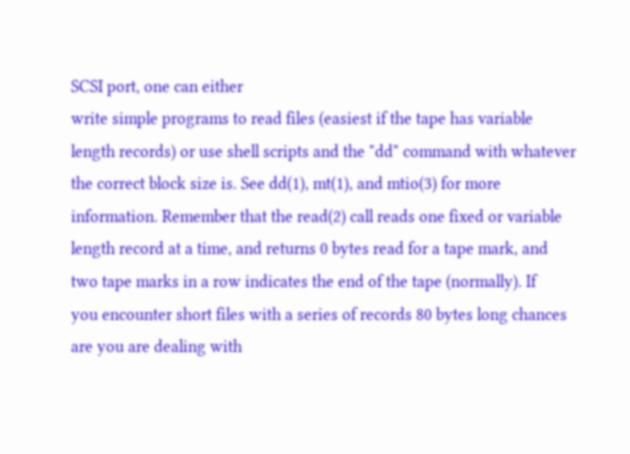SCSI port, one can either
write simple programs to read files (easiest if the tape has variable
length records) or use shell scripts and the "dd" command with whatever
the correct block size is. See dd(1), mt(1), and mtio(3) for more
information. Remember that the read(2) call reads one fixed or variable
length record at a time, and returns 0 bytes read for a tape mark, and
two tape marks in a row indicates the end of the tape (normally). If
you encounter short files with a series of records 80 bytes long chances
are you are dealing with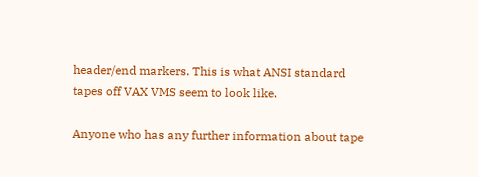header/end markers. This is what ANSI standard
tapes off VAX VMS seem to look like.

Anyone who has any further information about tape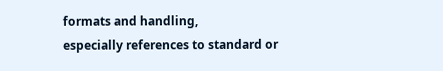formats and handling,
especially references to standard or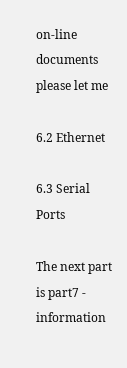on-line documents please let me

6.2 Ethernet

6.3 Serial Ports

The next part is part7 - information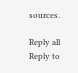sources.

Reply all
Reply to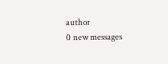author
0 new messages